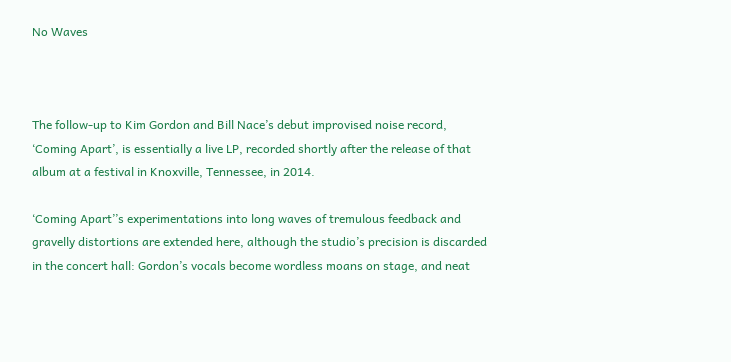No Waves



The follow-up to Kim Gordon and Bill Nace’s debut improvised noise record, ‘Coming Apart’, is essentially a live LP, recorded shortly after the release of that album at a festival in Knoxville, Tennessee, in 2014.

‘Coming Apart’’s experimentations into long waves of tremulous feedback and gravelly distortions are extended here, although the studio’s precision is discarded in the concert hall: Gordon’s vocals become wordless moans on stage, and neat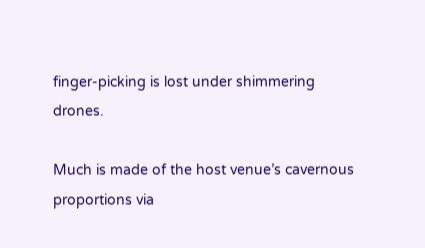finger-picking is lost under shimmering drones.

Much is made of the host venue’s cavernous proportions via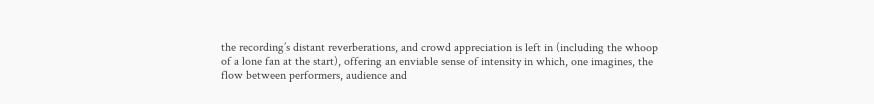the recording’s distant reverberations, and crowd appreciation is left in (including the whoop of a lone fan at the start), offering an enviable sense of intensity in which, one imagines, the flow between performers, audience and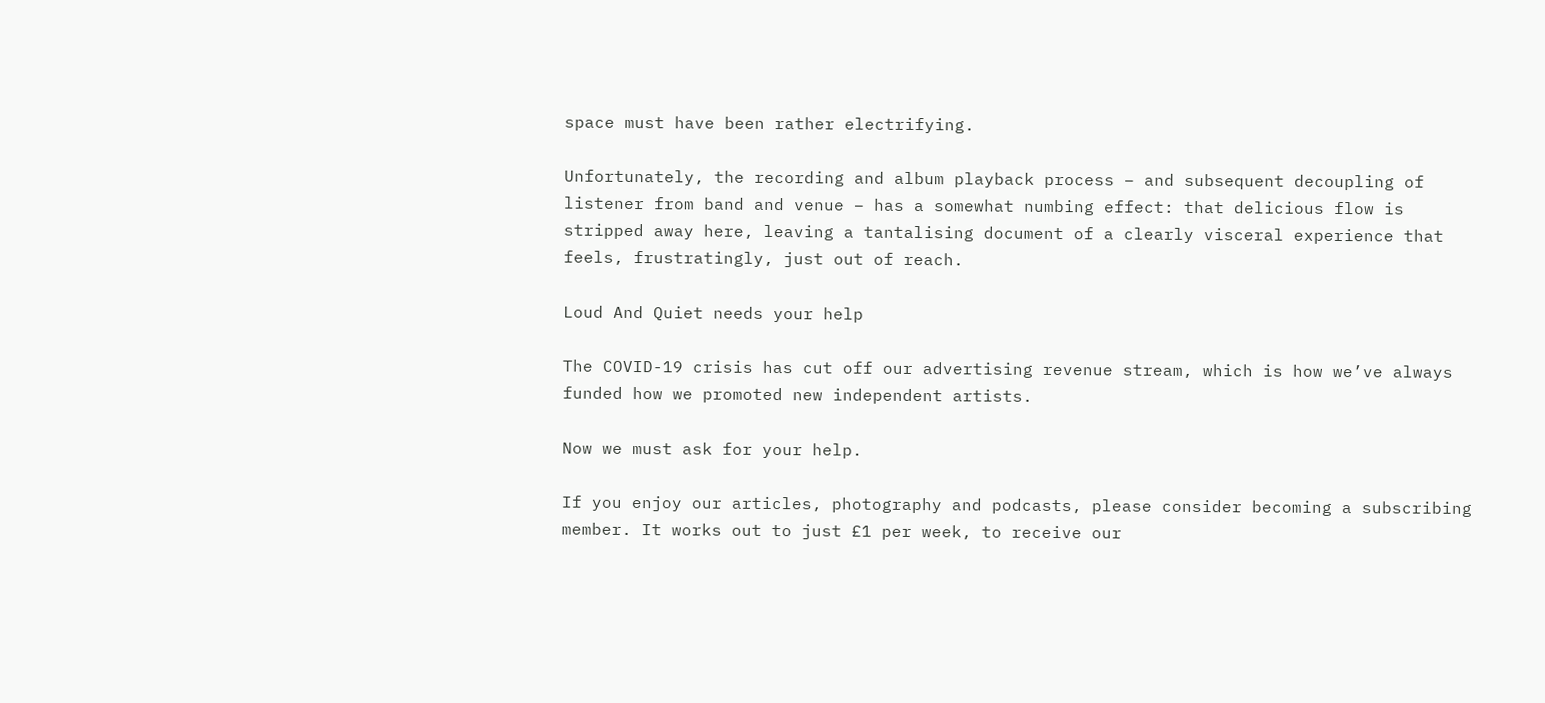space must have been rather electrifying.

Unfortunately, the recording and album playback process – and subsequent decoupling of listener from band and venue – has a somewhat numbing effect: that delicious flow is stripped away here, leaving a tantalising document of a clearly visceral experience that feels, frustratingly, just out of reach.

Loud And Quiet needs your help

The COVID-19 crisis has cut off our advertising revenue stream, which is how we’ve always funded how we promoted new independent artists.

Now we must ask for your help.

If you enjoy our articles, photography and podcasts, please consider becoming a subscribing member. It works out to just £1 per week, to receive our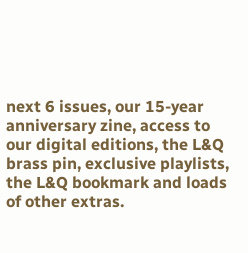next 6 issues, our 15-year anniversary zine, access to our digital editions, the L&Q brass pin, exclusive playlists, the L&Q bookmark and loads of other extras.